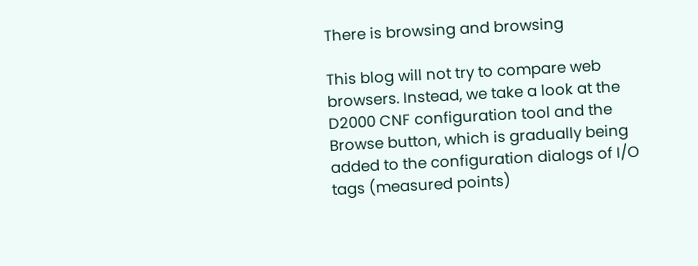There is browsing and browsing

This blog will not try to compare web browsers. Instead, we take a look at the D2000 CNF configuration tool and the Browse button, which is gradually being added to the configuration dialogs of I/O tags (measured points)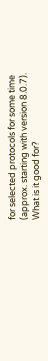for selected protocols for some time (approx. starting with version 8.0.7). What is it good for?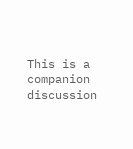This is a companion discussion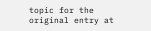topic for the original entry at